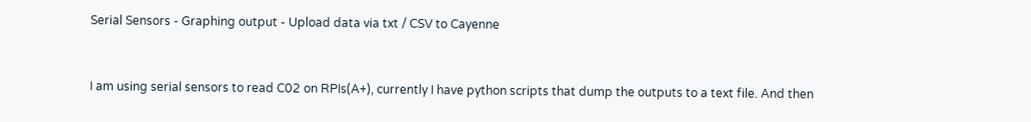Serial Sensors - Graphing output - Upload data via txt / CSV to Cayenne


I am using serial sensors to read C02 on RPIs(A+), currently I have python scripts that dump the outputs to a text file. And then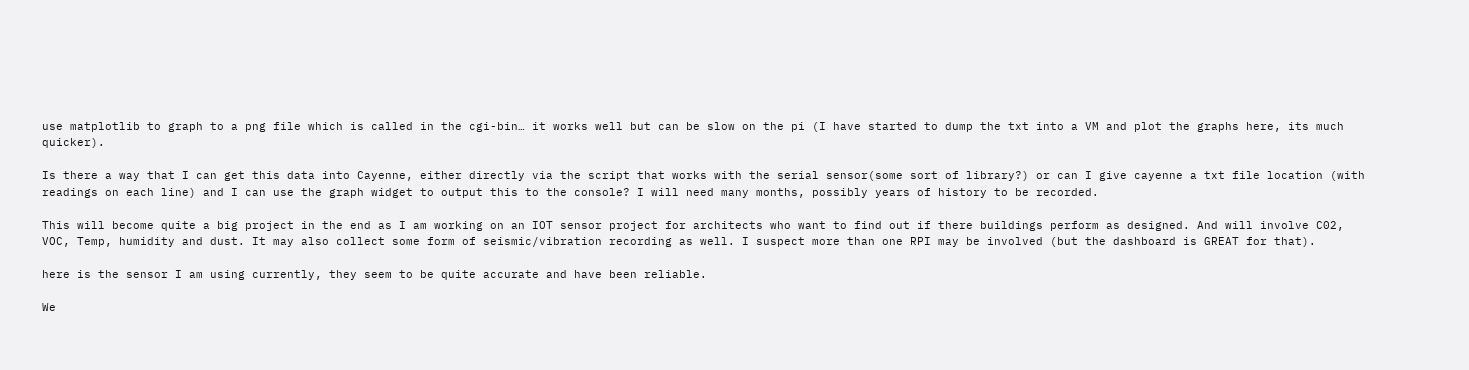use matplotlib to graph to a png file which is called in the cgi-bin… it works well but can be slow on the pi (I have started to dump the txt into a VM and plot the graphs here, its much quicker).

Is there a way that I can get this data into Cayenne, either directly via the script that works with the serial sensor(some sort of library?) or can I give cayenne a txt file location (with readings on each line) and I can use the graph widget to output this to the console? I will need many months, possibly years of history to be recorded.

This will become quite a big project in the end as I am working on an IOT sensor project for architects who want to find out if there buildings perform as designed. And will involve C02, VOC, Temp, humidity and dust. It may also collect some form of seismic/vibration recording as well. I suspect more than one RPI may be involved (but the dashboard is GREAT for that).

here is the sensor I am using currently, they seem to be quite accurate and have been reliable.

We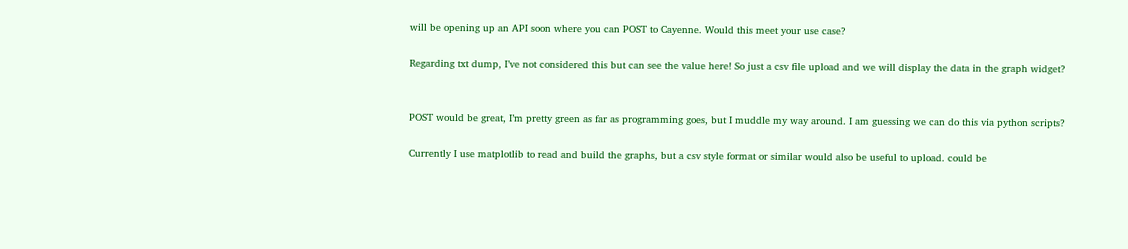will be opening up an API soon where you can POST to Cayenne. Would this meet your use case?

Regarding txt dump, I’ve not considered this but can see the value here! So just a csv file upload and we will display the data in the graph widget?


POST would be great, I’m pretty green as far as programming goes, but I muddle my way around. I am guessing we can do this via python scripts?

Currently I use matplotlib to read and build the graphs, but a csv style format or similar would also be useful to upload. could be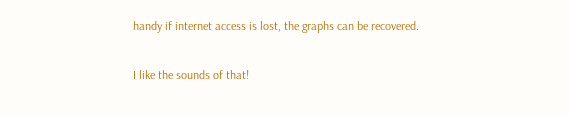handy if internet access is lost, the graphs can be recovered.

I like the sounds of that!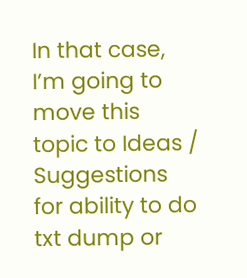In that case, I’m going to move this topic to Ideas / Suggestions for ability to do txt dump or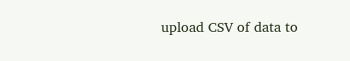upload CSV of data to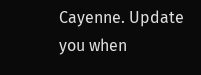Cayenne. Update you when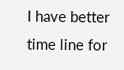I have better time line for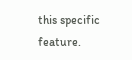this specific feature.